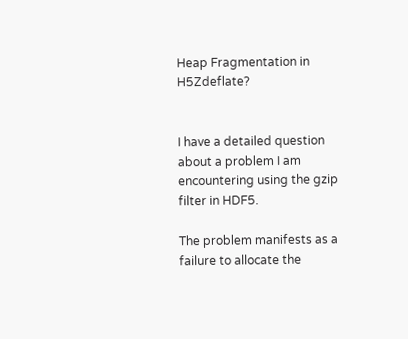Heap Fragmentation in H5Zdeflate?


I have a detailed question about a problem I am encountering using the gzip filter in HDF5.

The problem manifests as a failure to allocate the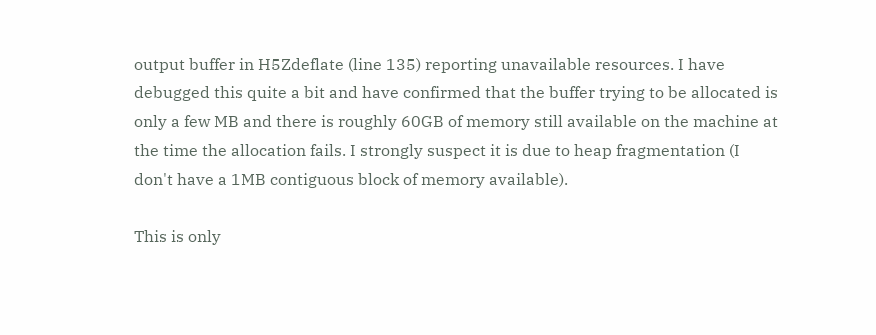output buffer in H5Zdeflate (line 135) reporting unavailable resources. I have debugged this quite a bit and have confirmed that the buffer trying to be allocated is only a few MB and there is roughly 60GB of memory still available on the machine at the time the allocation fails. I strongly suspect it is due to heap fragmentation (I don't have a 1MB contiguous block of memory available).

This is only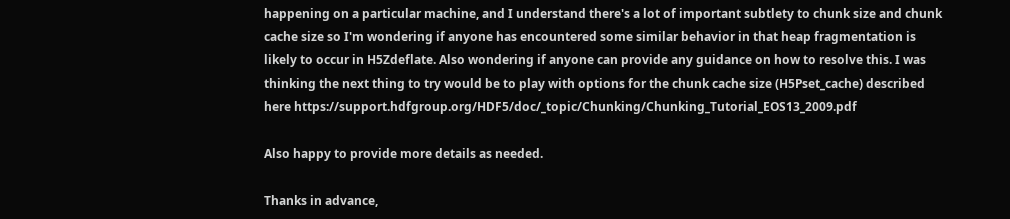happening on a particular machine, and I understand there's a lot of important subtlety to chunk size and chunk cache size so I'm wondering if anyone has encountered some similar behavior in that heap fragmentation is likely to occur in H5Zdeflate. Also wondering if anyone can provide any guidance on how to resolve this. I was thinking the next thing to try would be to play with options for the chunk cache size (H5Pset_cache) described here https://support.hdfgroup.org/HDF5/doc/_topic/Chunking/Chunking_Tutorial_EOS13_2009.pdf

Also happy to provide more details as needed.

Thanks in advance,